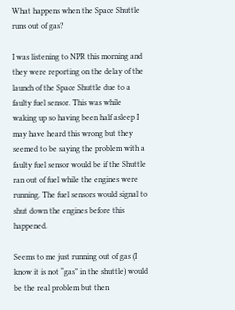What happens when the Space Shuttle runs out of gas?

I was listening to NPR this morning and they were reporting on the delay of the launch of the Space Shuttle due to a faulty fuel sensor. This was while waking up so having been half asleep I may have heard this wrong but they seemed to be saying the problem with a faulty fuel sensor would be if the Shuttle ran out of fuel while the engines were running. The fuel sensors would signal to shut down the engines before this happened.

Seems to me just running out of gas (I know it is not “gas” in the shuttle) would be the real problem but then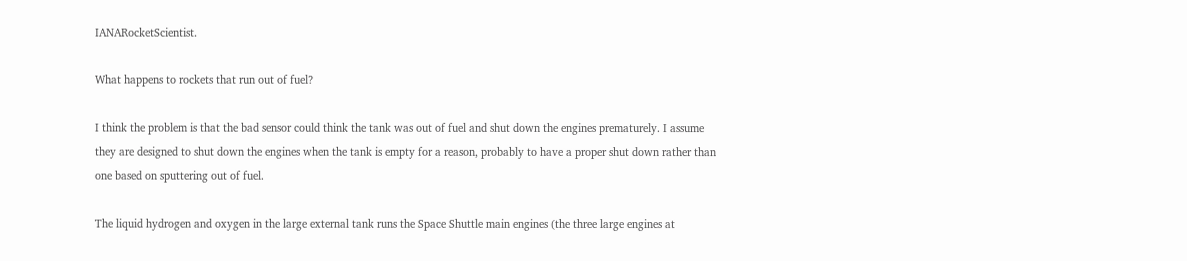IANARocketScientist.

What happens to rockets that run out of fuel?

I think the problem is that the bad sensor could think the tank was out of fuel and shut down the engines prematurely. I assume they are designed to shut down the engines when the tank is empty for a reason, probably to have a proper shut down rather than one based on sputtering out of fuel.

The liquid hydrogen and oxygen in the large external tank runs the Space Shuttle main engines (the three large engines at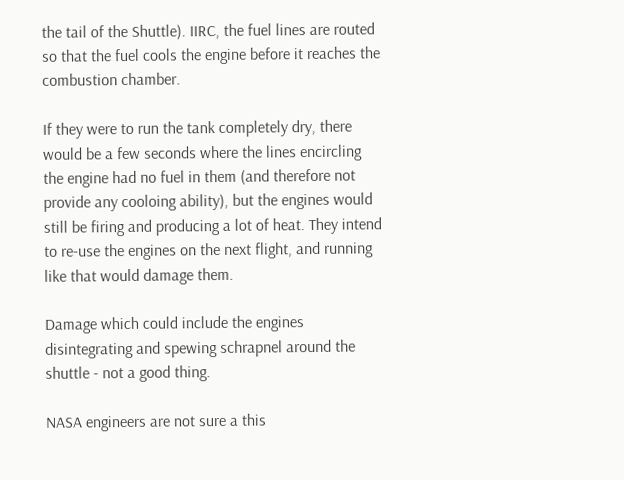the tail of the Shuttle). IIRC, the fuel lines are routed so that the fuel cools the engine before it reaches the combustion chamber.

If they were to run the tank completely dry, there would be a few seconds where the lines encircling the engine had no fuel in them (and therefore not provide any cooloing ability), but the engines would still be firing and producing a lot of heat. They intend to re-use the engines on the next flight, and running like that would damage them.

Damage which could include the engines disintegrating and spewing schrapnel around the shuttle - not a good thing.

NASA engineers are not sure a this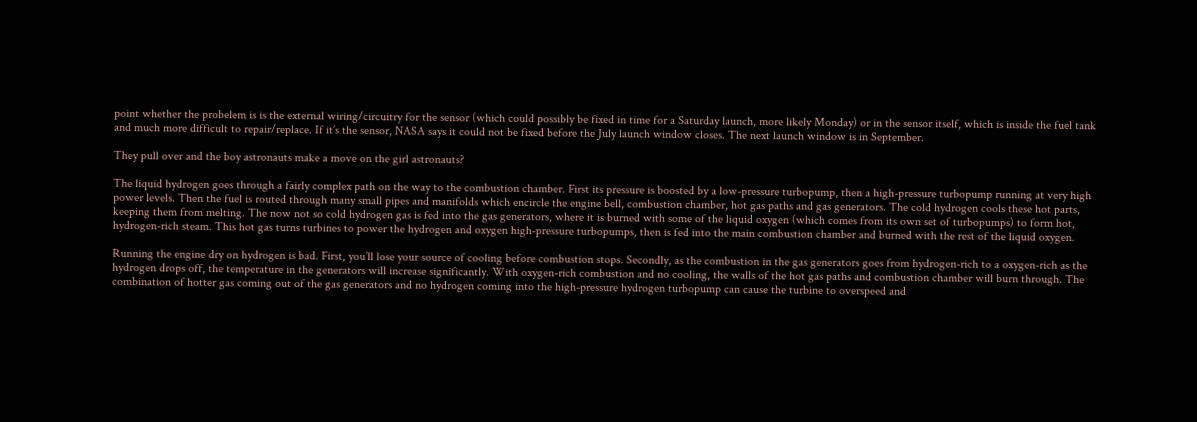point whether the probelem is is the external wiring/circuitry for the sensor (which could possibly be fixed in time for a Saturday launch, more likely Monday) or in the sensor itself, which is inside the fuel tank and much more difficult to repair/replace. If it’s the sensor, NASA says it could not be fixed before the July launch window closes. The next launch window is in September.

They pull over and the boy astronauts make a move on the girl astronauts?

The liquid hydrogen goes through a fairly complex path on the way to the combustion chamber. First its pressure is boosted by a low-pressure turbopump, then a high-pressure turbopump running at very high power levels. Then the fuel is routed through many small pipes and manifolds which encircle the engine bell, combustion chamber, hot gas paths and gas generators. The cold hydrogen cools these hot parts, keeping them from melting. The now not so cold hydrogen gas is fed into the gas generators, where it is burned with some of the liquid oxygen (which comes from its own set of turbopumps) to form hot, hydrogen-rich steam. This hot gas turns turbines to power the hydrogen and oxygen high-pressure turbopumps, then is fed into the main combustion chamber and burned with the rest of the liquid oxygen.

Running the engine dry on hydrogen is bad. First, you’ll lose your source of cooling before combustion stops. Secondly, as the combustion in the gas generators goes from hydrogen-rich to a oxygen-rich as the hydrogen drops off, the temperature in the generators will increase significantly. With oxygen-rich combustion and no cooling, the walls of the hot gas paths and combustion chamber will burn through. The combination of hotter gas coming out of the gas generators and no hydrogen coming into the high-pressure hydrogen turbopump can cause the turbine to overspeed and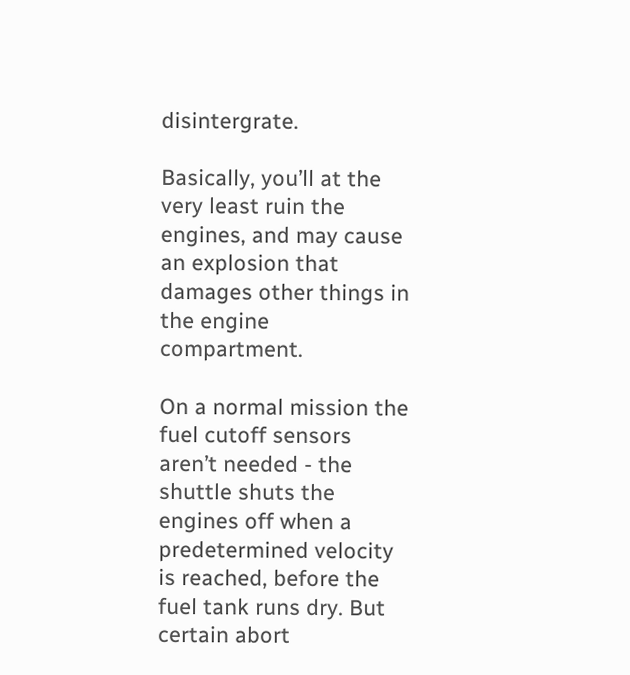disintergrate.

Basically, you’ll at the very least ruin the engines, and may cause an explosion that damages other things in the engine compartment.

On a normal mission the fuel cutoff sensors aren’t needed - the shuttle shuts the engines off when a predetermined velocity is reached, before the fuel tank runs dry. But certain abort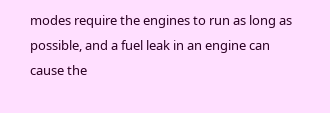modes require the engines to run as long as possible, and a fuel leak in an engine can cause the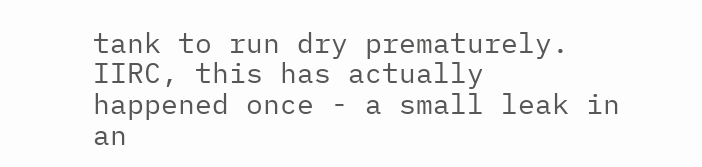tank to run dry prematurely. IIRC, this has actually happened once - a small leak in an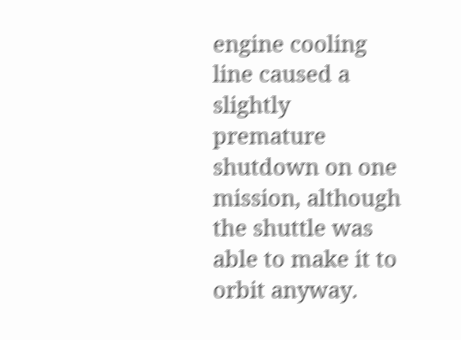engine cooling line caused a slightly premature shutdown on one mission, although the shuttle was able to make it to orbit anyway.